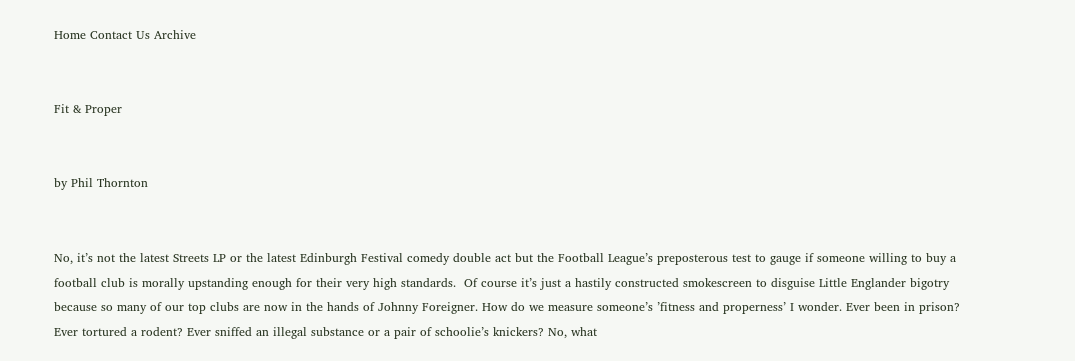Home Contact Us Archive


Fit & Proper


by Phil Thornton


No, it’s not the latest Streets LP or the latest Edinburgh Festival comedy double act but the Football League’s preposterous test to gauge if someone willing to buy a football club is morally upstanding enough for their very high standards.  Of course it’s just a hastily constructed smokescreen to disguise Little Englander bigotry because so many of our top clubs are now in the hands of Johnny Foreigner. How do we measure someone’s ’fitness and properness’ I wonder. Ever been in prison? Ever tortured a rodent? Ever sniffed an illegal substance or a pair of schoolie’s knickers? No, what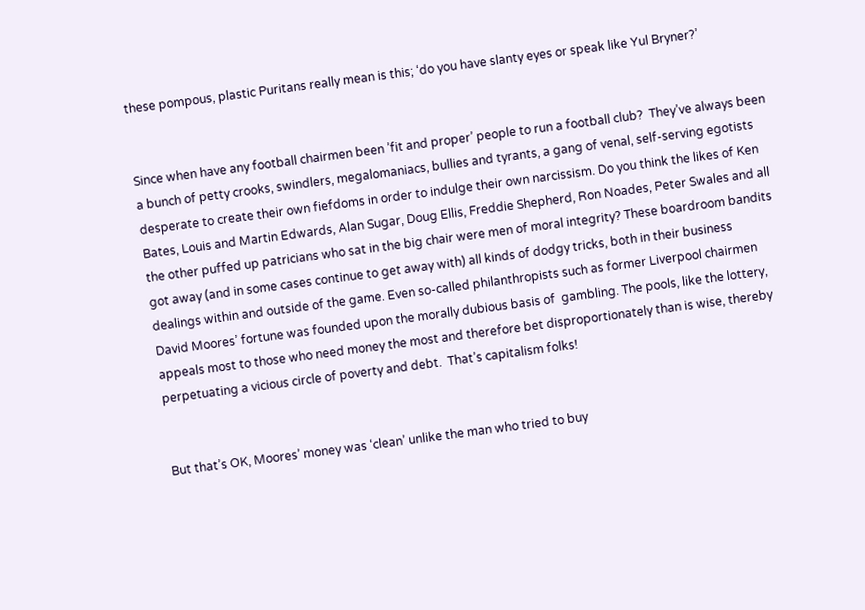these pompous, plastic Puritans really mean is this; ‘do you have slanty eyes or speak like Yul Bryner?’


Since when have any football chairmen been ’fit and proper’ people to run a football club?  They’ve always been a bunch of petty crooks, swindlers, megalomaniacs, bullies and tyrants, a gang of venal, self-serving egotists desperate to create their own fiefdoms in order to indulge their own narcissism. Do you think the likes of Ken Bates, Louis and Martin Edwards, Alan Sugar, Doug Ellis, Freddie Shepherd, Ron Noades, Peter Swales and all the other puffed up patricians who sat in the big chair were men of moral integrity? These boardroom bandits got away (and in some cases continue to get away with) all kinds of dodgy tricks, both in their business dealings within and outside of the game. Even so-called philanthropists such as former Liverpool chairmen David Moores’ fortune was founded upon the morally dubious basis of  gambling. The pools, like the lottery, appeals most to those who need money the most and therefore bet disproportionately than is wise, thereby perpetuating a vicious circle of poverty and debt.  That’s capitalism folks!


But that’s OK, Moores’ money was ‘clean’ unlike the man who tried to buy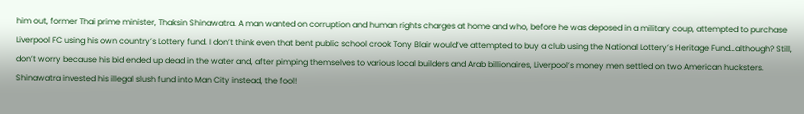him out, former Thai prime minister, Thaksin Shinawatra. A man wanted on corruption and human rights charges at home and who, before he was deposed in a military coup, attempted to purchase Liverpool FC using his own country’s Lottery fund. I don’t think even that bent public school crook Tony Blair would’ve attempted to buy a club using the National Lottery’s Heritage Fund…although? Still, don’t worry because his bid ended up dead in the water and, after pimping themselves to various local builders and Arab billionaires, Liverpool’s money men settled on two American hucksters. Shinawatra invested his illegal slush fund into Man City instead, the fool!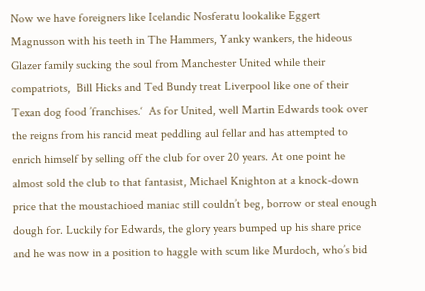Now we have foreigners like Icelandic Nosferatu lookalike Eggert Magnusson with his teeth in The Hammers, Yanky wankers, the hideous Glazer family sucking the soul from Manchester United while their compatriots,  Bill Hicks and Ted Bundy treat Liverpool like one of their Texan dog food ’franchises.‘  As for United, well Martin Edwards took over the reigns from his rancid meat peddling aul fellar and has attempted to enrich himself by selling off the club for over 20 years. At one point he almost sold the club to that fantasist, Michael Knighton at a knock-down price that the moustachioed maniac still couldn’t beg, borrow or steal enough dough for. Luckily for Edwards, the glory years bumped up his share price and he was now in a position to haggle with scum like Murdoch, who’s bid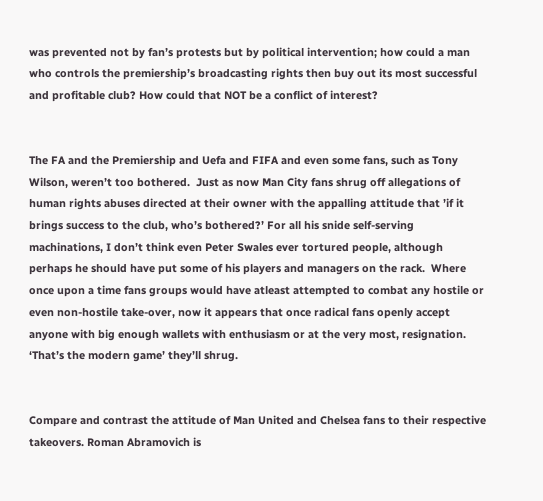was prevented not by fan’s protests but by political intervention; how could a man who controls the premiership’s broadcasting rights then buy out its most successful and profitable club? How could that NOT be a conflict of interest?


The FA and the Premiership and Uefa and FIFA and even some fans, such as Tony Wilson, weren’t too bothered.  Just as now Man City fans shrug off allegations of human rights abuses directed at their owner with the appalling attitude that ’if it brings success to the club, who’s bothered?’ For all his snide self-serving machinations, I don’t think even Peter Swales ever tortured people, although perhaps he should have put some of his players and managers on the rack.  Where once upon a time fans groups would have atleast attempted to combat any hostile or even non-hostile take-over, now it appears that once radical fans openly accept anyone with big enough wallets with enthusiasm or at the very most, resignation. ‘That’s the modern game’ they’ll shrug.


Compare and contrast the attitude of Man United and Chelsea fans to their respective takeovers. Roman Abramovich is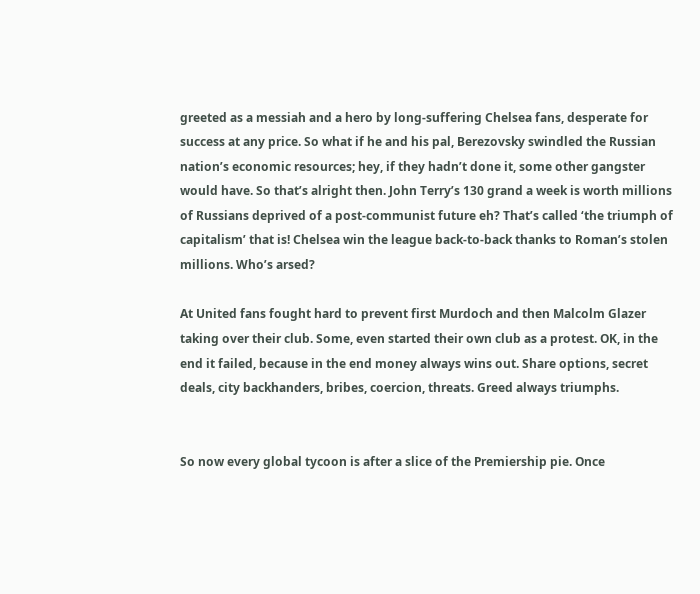greeted as a messiah and a hero by long-suffering Chelsea fans, desperate for success at any price. So what if he and his pal, Berezovsky swindled the Russian nation’s economic resources; hey, if they hadn’t done it, some other gangster would have. So that’s alright then. John Terry’s 130 grand a week is worth millions of Russians deprived of a post-communist future eh? That’s called ‘the triumph of capitalism’ that is! Chelsea win the league back-to-back thanks to Roman’s stolen millions. Who’s arsed?

At United fans fought hard to prevent first Murdoch and then Malcolm Glazer taking over their club. Some, even started their own club as a protest. OK, in the end it failed, because in the end money always wins out. Share options, secret deals, city backhanders, bribes, coercion, threats. Greed always triumphs.


So now every global tycoon is after a slice of the Premiership pie. Once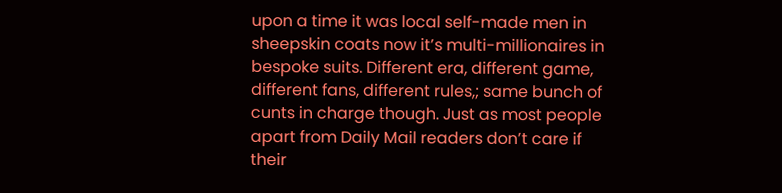upon a time it was local self-made men in sheepskin coats now it’s multi-millionaires in bespoke suits. Different era, different game, different fans, different rules,; same bunch of cunts in charge though. Just as most people apart from Daily Mail readers don’t care if their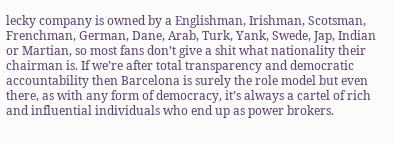lecky company is owned by a Englishman, Irishman, Scotsman, Frenchman, German, Dane, Arab, Turk, Yank, Swede, Jap, Indian or Martian, so most fans don’t give a shit what nationality their chairman is. If we’re after total transparency and democratic accountability then Barcelona is surely the role model but even there, as with any form of democracy, it’s always a cartel of rich and influential individuals who end up as power brokers.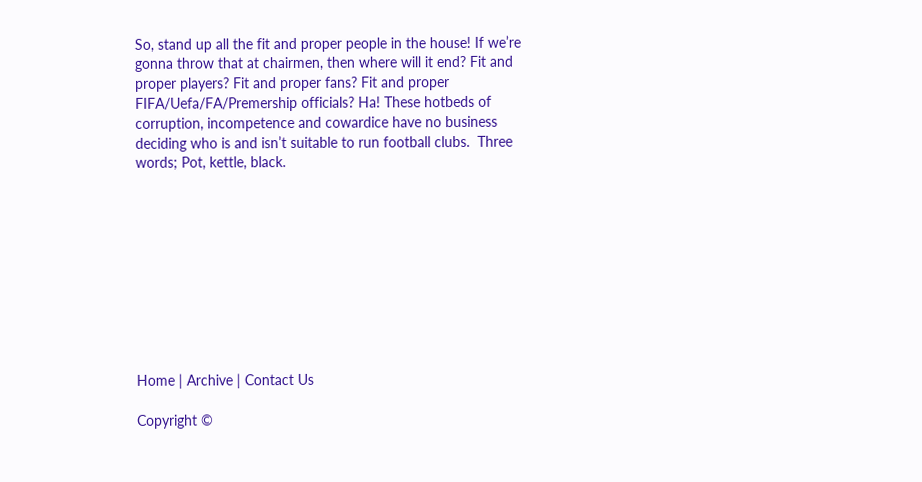So, stand up all the fit and proper people in the house! If we’re gonna throw that at chairmen, then where will it end? Fit and proper players? Fit and proper fans? Fit and proper FIFA/Uefa/FA/Premership officials? Ha! These hotbeds of corruption, incompetence and cowardice have no business deciding who is and isn’t suitable to run football clubs.  Three words; Pot, kettle, black.










Home | Archive | Contact Us

Copyright ©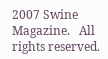2007 Swine Magazine.   All rights reserved.